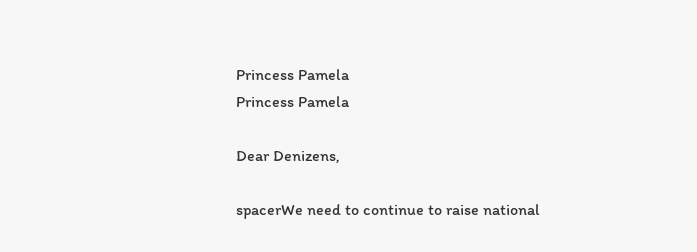Princess Pamela
Princess Pamela

Dear Denizens,

spacerWe need to continue to raise national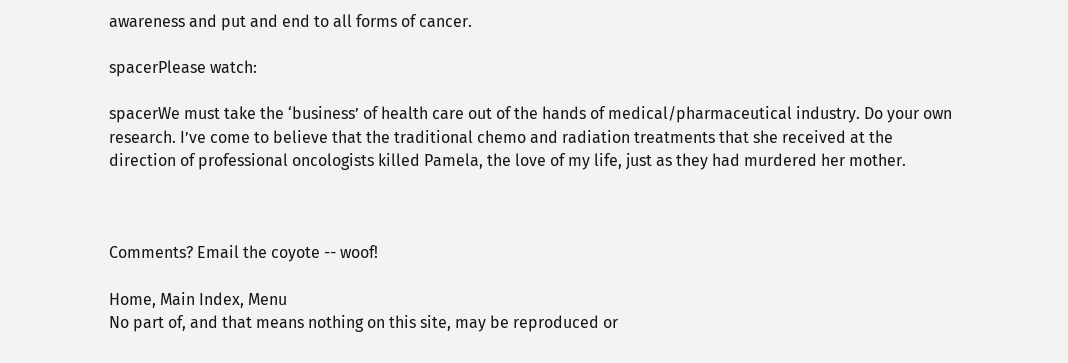awareness and put and end to all forms of cancer.

spacerPlease watch:

spacerWe must take the ‘business’ of health care out of the hands of medical/pharmaceutical industry. Do your own research. I’ve come to believe that the traditional chemo and radiation treatments that she received at the direction of professional oncologists killed Pamela, the love of my life, just as they had murdered her mother.



Comments? Email the coyote -- woof!

Home, Main Index, Menu
No part of, and that means nothing on this site, may be reproduced or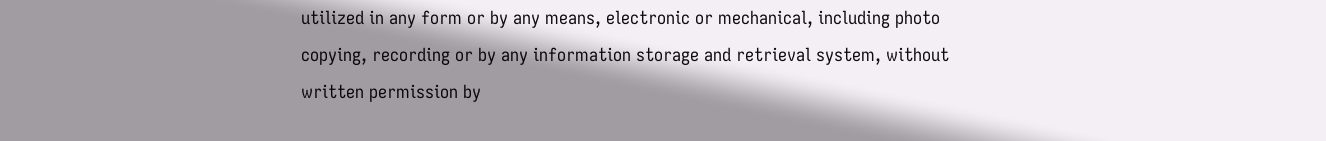utilized in any form or by any means, electronic or mechanical, including photo copying, recording or by any information storage and retrieval system, without written permission by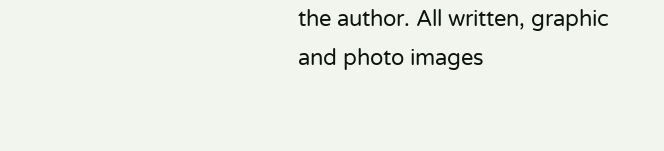the author. All written, graphic and photo images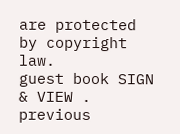are protected by copyright law.
guest book SIGN & VIEW . previous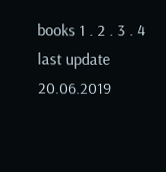books 1 . 2 . 3 . 4
last update 20.06.2019